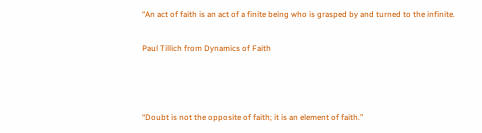“An act of faith is an act of a finite being who is grasped by and turned to the infinite.

Paul Tillich from Dynamics of Faith



“Doubt is not the opposite of faith; it is an element of faith.”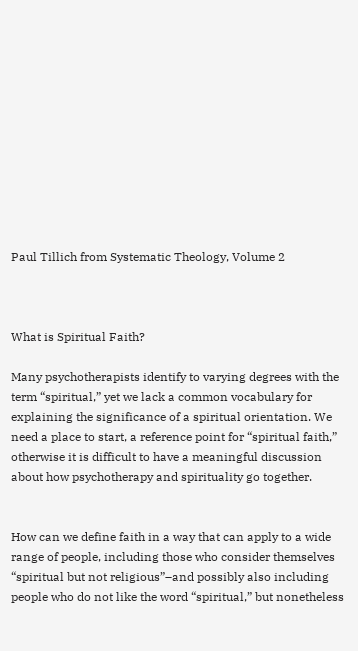Paul Tillich from Systematic Theology, Volume 2



What is Spiritual Faith?

Many psychotherapists identify to varying degrees with the term “spiritual,” yet we lack a common vocabulary for explaining the significance of a spiritual orientation. We need a place to start, a reference point for “spiritual faith,” otherwise it is difficult to have a meaningful discussion about how psychotherapy and spirituality go together.


How can we define faith in a way that can apply to a wide range of people, including those who consider themselves “spiritual but not religious”–and possibly also including people who do not like the word “spiritual,” but nonetheless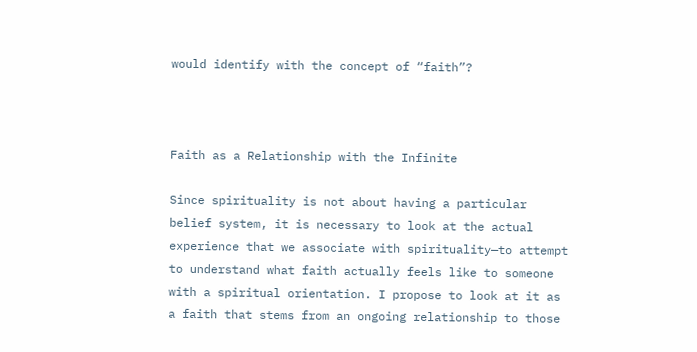would identify with the concept of “faith”?



Faith as a Relationship with the Infinite

Since spirituality is not about having a particular belief system, it is necessary to look at the actual experience that we associate with spirituality—to attempt to understand what faith actually feels like to someone with a spiritual orientation. I propose to look at it as a faith that stems from an ongoing relationship to those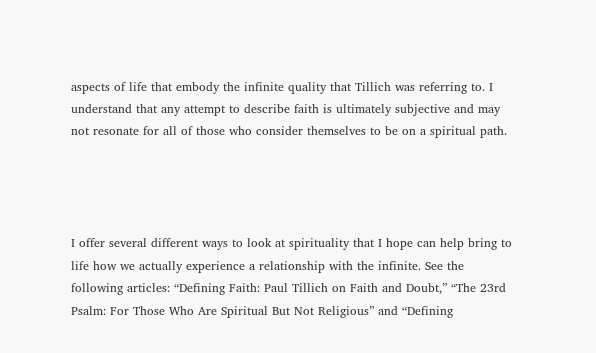aspects of life that embody the infinite quality that Tillich was referring to. I understand that any attempt to describe faith is ultimately subjective and may not resonate for all of those who consider themselves to be on a spiritual path.




I offer several different ways to look at spirituality that I hope can help bring to life how we actually experience a relationship with the infinite. See the following articles: “Defining Faith: Paul Tillich on Faith and Doubt,” “The 23rd Psalm: For Those Who Are Spiritual But Not Religious” and “Defining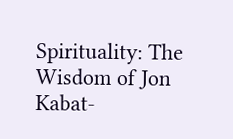Spirituality: The Wisdom of Jon Kabat-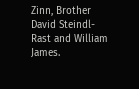Zinn, Brother David Steindl-Rast and William James.